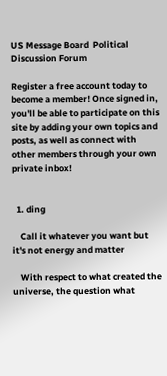US Message Board  Political Discussion Forum

Register a free account today to become a member! Once signed in, you'll be able to participate on this site by adding your own topics and posts, as well as connect with other members through your own private inbox!


  1. ding

    Call it whatever you want but it's not energy and matter

    With respect to what created the universe, the question what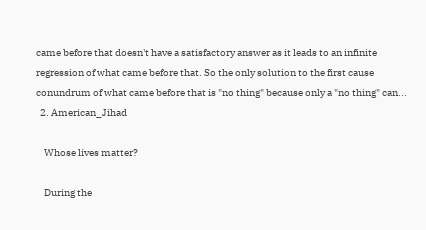came before that doesn't have a satisfactory answer as it leads to an infinite regression of what came before that. So the only solution to the first cause conundrum of what came before that is "no thing" because only a "no thing" can...
  2. American_Jihad

    Whose lives matter?

    During the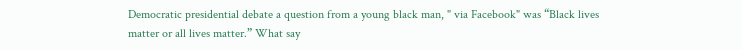Democratic presidential debate a question from a young black man, " via Facebook" was “Black lives matter or all lives matter.” What say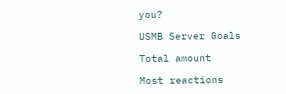you?

USMB Server Goals

Total amount

Most reactions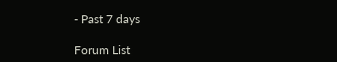- Past 7 days

Forum List